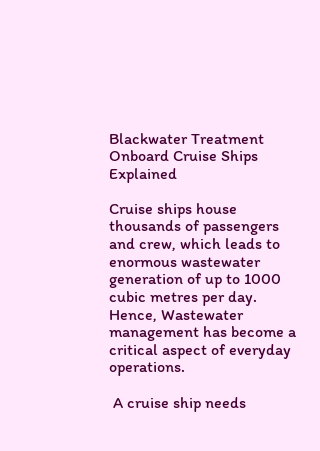Blackwater Treatment Onboard Cruise Ships Explained

Cruise ships house thousands of passengers and crew, which leads to enormous wastewater generation of up to 1000 cubic metres per day. Hence, Wastewater management has become a critical aspect of everyday operations.

 A cruise ship needs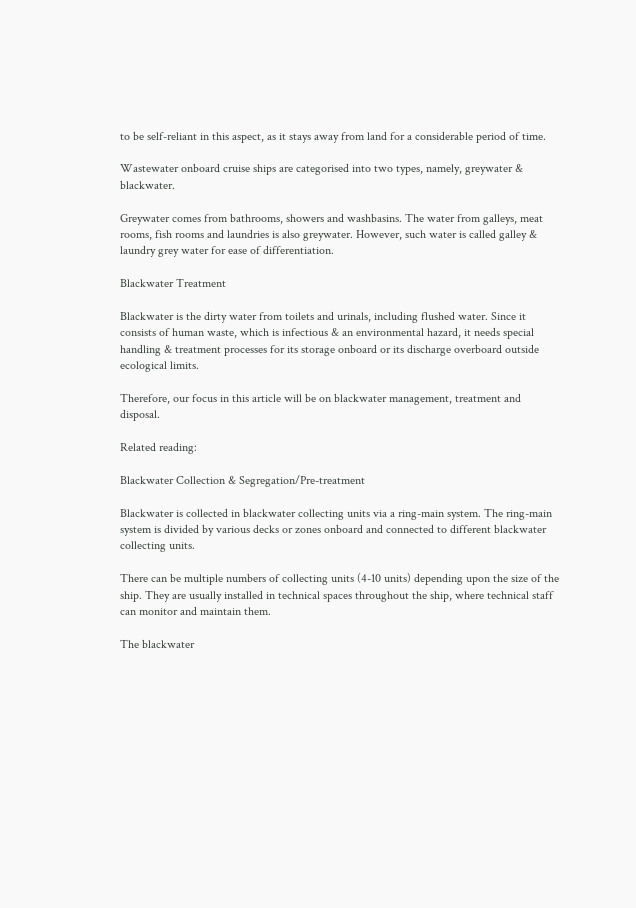to be self-reliant in this aspect, as it stays away from land for a considerable period of time.

Wastewater onboard cruise ships are categorised into two types, namely, greywater & blackwater.

Greywater comes from bathrooms, showers and washbasins. The water from galleys, meat rooms, fish rooms and laundries is also greywater. However, such water is called galley & laundry grey water for ease of differentiation.

Blackwater Treatment

Blackwater is the dirty water from toilets and urinals, including flushed water. Since it consists of human waste, which is infectious & an environmental hazard, it needs special handling & treatment processes for its storage onboard or its discharge overboard outside ecological limits.

Therefore, our focus in this article will be on blackwater management, treatment and disposal.

Related reading:

Blackwater Collection & Segregation/Pre-treatment

Blackwater is collected in blackwater collecting units via a ring-main system. The ring-main system is divided by various decks or zones onboard and connected to different blackwater collecting units.

There can be multiple numbers of collecting units (4-10 units) depending upon the size of the ship. They are usually installed in technical spaces throughout the ship, where technical staff can monitor and maintain them.

The blackwater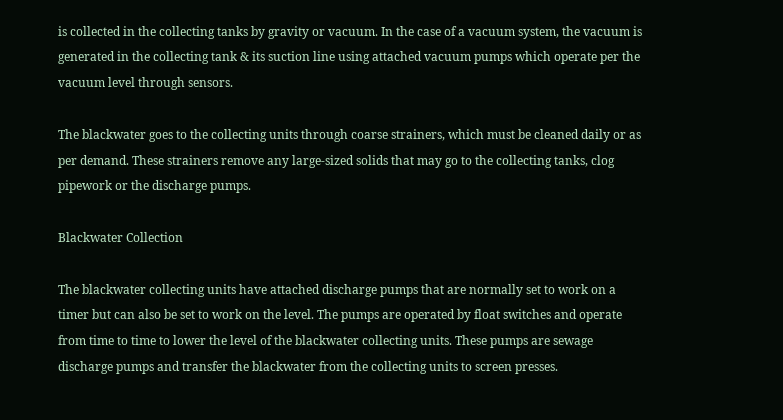is collected in the collecting tanks by gravity or vacuum. In the case of a vacuum system, the vacuum is generated in the collecting tank & its suction line using attached vacuum pumps which operate per the vacuum level through sensors.

The blackwater goes to the collecting units through coarse strainers, which must be cleaned daily or as per demand. These strainers remove any large-sized solids that may go to the collecting tanks, clog pipework or the discharge pumps.

Blackwater Collection

The blackwater collecting units have attached discharge pumps that are normally set to work on a timer but can also be set to work on the level. The pumps are operated by float switches and operate from time to time to lower the level of the blackwater collecting units. These pumps are sewage discharge pumps and transfer the blackwater from the collecting units to screen presses.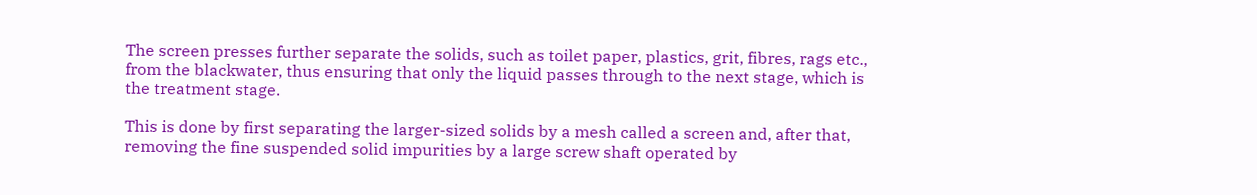The screen presses further separate the solids, such as toilet paper, plastics, grit, fibres, rags etc., from the blackwater, thus ensuring that only the liquid passes through to the next stage, which is the treatment stage.

This is done by first separating the larger-sized solids by a mesh called a screen and, after that, removing the fine suspended solid impurities by a large screw shaft operated by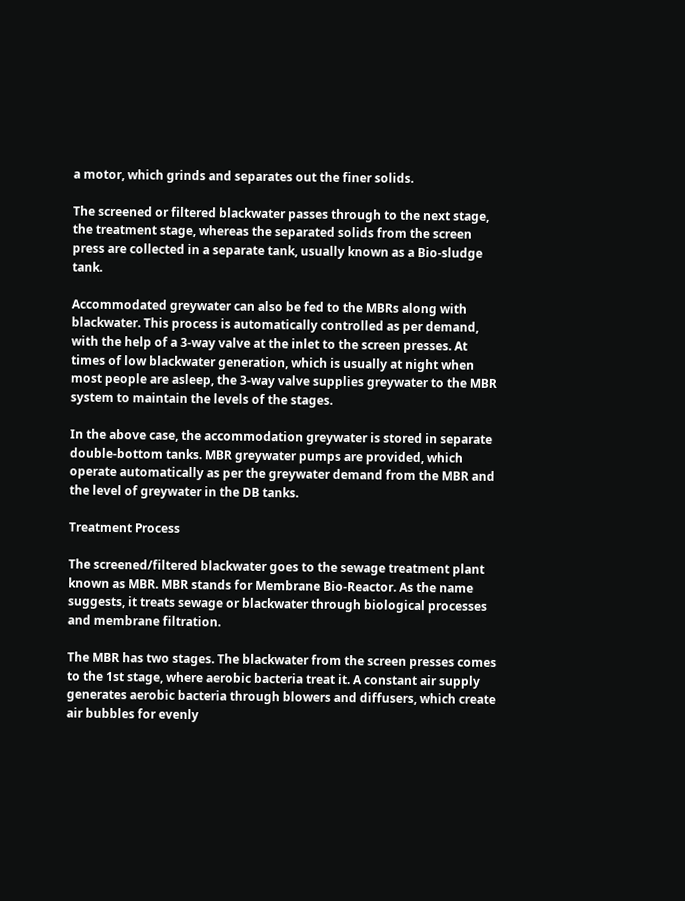a motor, which grinds and separates out the finer solids.

The screened or filtered blackwater passes through to the next stage, the treatment stage, whereas the separated solids from the screen press are collected in a separate tank, usually known as a Bio-sludge tank.

Accommodated greywater can also be fed to the MBRs along with blackwater. This process is automatically controlled as per demand, with the help of a 3-way valve at the inlet to the screen presses. At times of low blackwater generation, which is usually at night when most people are asleep, the 3-way valve supplies greywater to the MBR system to maintain the levels of the stages.

In the above case, the accommodation greywater is stored in separate double-bottom tanks. MBR greywater pumps are provided, which operate automatically as per the greywater demand from the MBR and the level of greywater in the DB tanks.

Treatment Process

The screened/filtered blackwater goes to the sewage treatment plant known as MBR. MBR stands for Membrane Bio-Reactor. As the name suggests, it treats sewage or blackwater through biological processes and membrane filtration.

The MBR has two stages. The blackwater from the screen presses comes to the 1st stage, where aerobic bacteria treat it. A constant air supply generates aerobic bacteria through blowers and diffusers, which create air bubbles for evenly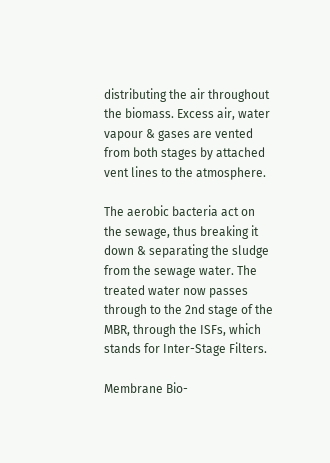distributing the air throughout the biomass. Excess air, water vapour & gases are vented from both stages by attached vent lines to the atmosphere.

The aerobic bacteria act on the sewage, thus breaking it down & separating the sludge from the sewage water. The treated water now passes through to the 2nd stage of the MBR, through the ISFs, which stands for Inter-Stage Filters.

Membrane Bio-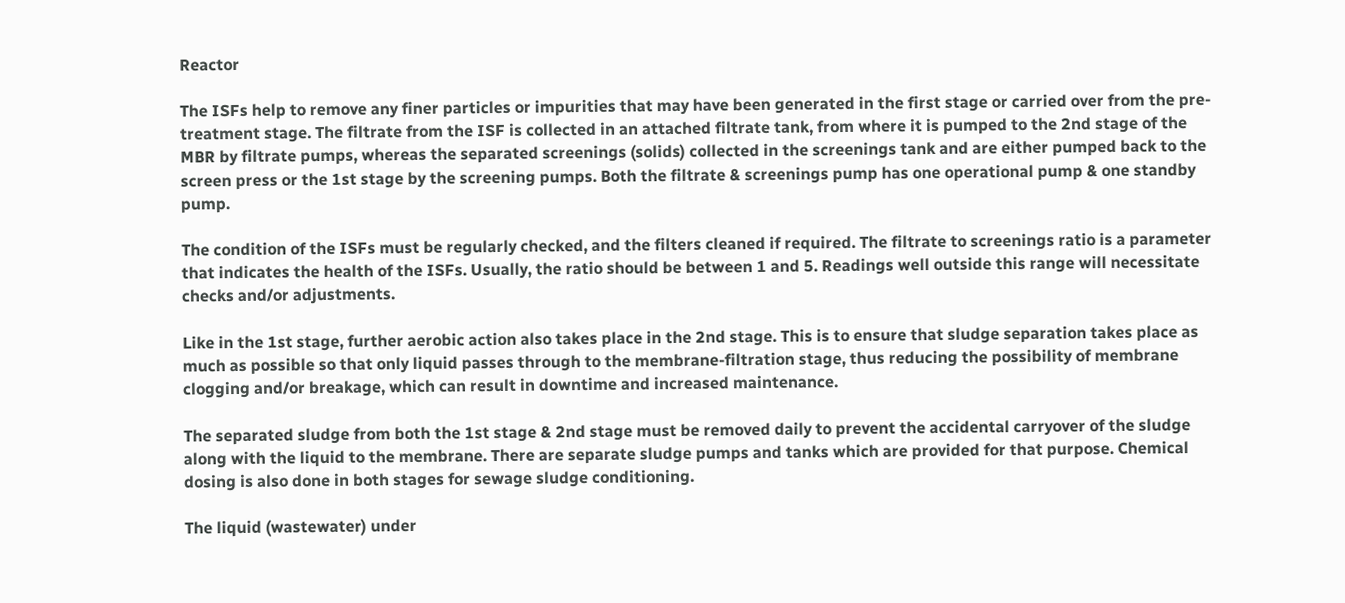Reactor

The ISFs help to remove any finer particles or impurities that may have been generated in the first stage or carried over from the pre-treatment stage. The filtrate from the ISF is collected in an attached filtrate tank, from where it is pumped to the 2nd stage of the MBR by filtrate pumps, whereas the separated screenings (solids) collected in the screenings tank and are either pumped back to the screen press or the 1st stage by the screening pumps. Both the filtrate & screenings pump has one operational pump & one standby pump.

The condition of the ISFs must be regularly checked, and the filters cleaned if required. The filtrate to screenings ratio is a parameter that indicates the health of the ISFs. Usually, the ratio should be between 1 and 5. Readings well outside this range will necessitate checks and/or adjustments.

Like in the 1st stage, further aerobic action also takes place in the 2nd stage. This is to ensure that sludge separation takes place as much as possible so that only liquid passes through to the membrane-filtration stage, thus reducing the possibility of membrane clogging and/or breakage, which can result in downtime and increased maintenance.

The separated sludge from both the 1st stage & 2nd stage must be removed daily to prevent the accidental carryover of the sludge along with the liquid to the membrane. There are separate sludge pumps and tanks which are provided for that purpose. Chemical dosing is also done in both stages for sewage sludge conditioning.

The liquid (wastewater) under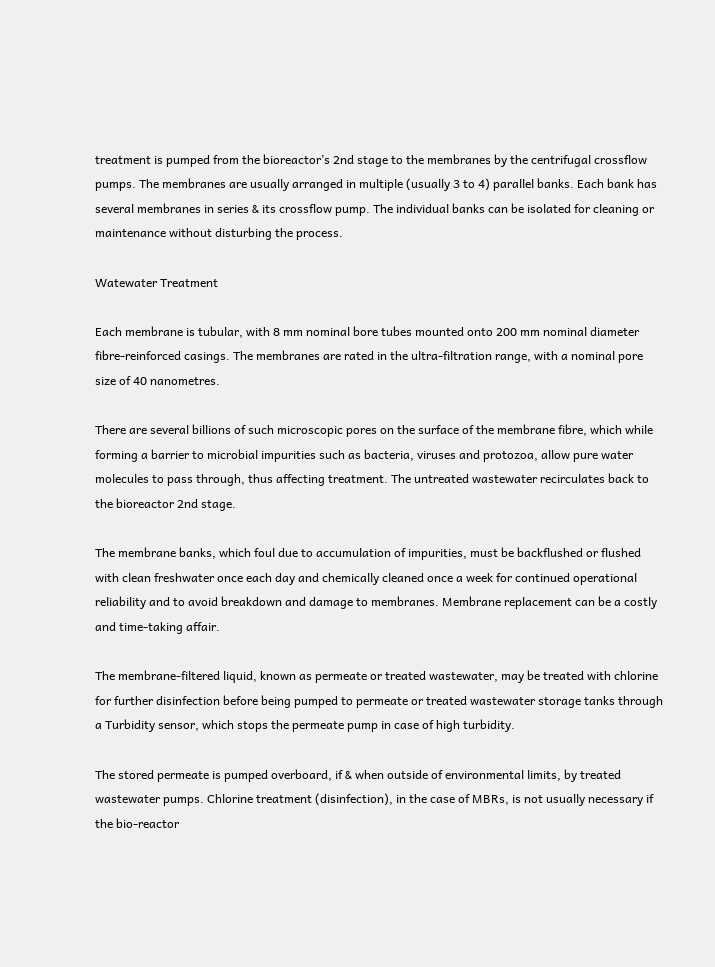treatment is pumped from the bioreactor’s 2nd stage to the membranes by the centrifugal crossflow pumps. The membranes are usually arranged in multiple (usually 3 to 4) parallel banks. Each bank has several membranes in series & its crossflow pump. The individual banks can be isolated for cleaning or maintenance without disturbing the process.

Watewater Treatment

Each membrane is tubular, with 8 mm nominal bore tubes mounted onto 200 mm nominal diameter fibre-reinforced casings. The membranes are rated in the ultra-filtration range, with a nominal pore size of 40 nanometres.

There are several billions of such microscopic pores on the surface of the membrane fibre, which while forming a barrier to microbial impurities such as bacteria, viruses and protozoa, allow pure water molecules to pass through, thus affecting treatment. The untreated wastewater recirculates back to the bioreactor 2nd stage.

The membrane banks, which foul due to accumulation of impurities, must be backflushed or flushed with clean freshwater once each day and chemically cleaned once a week for continued operational reliability and to avoid breakdown and damage to membranes. Membrane replacement can be a costly and time-taking affair.

The membrane-filtered liquid, known as permeate or treated wastewater, may be treated with chlorine for further disinfection before being pumped to permeate or treated wastewater storage tanks through a Turbidity sensor, which stops the permeate pump in case of high turbidity.

The stored permeate is pumped overboard, if & when outside of environmental limits, by treated wastewater pumps. Chlorine treatment (disinfection), in the case of MBRs, is not usually necessary if the bio-reactor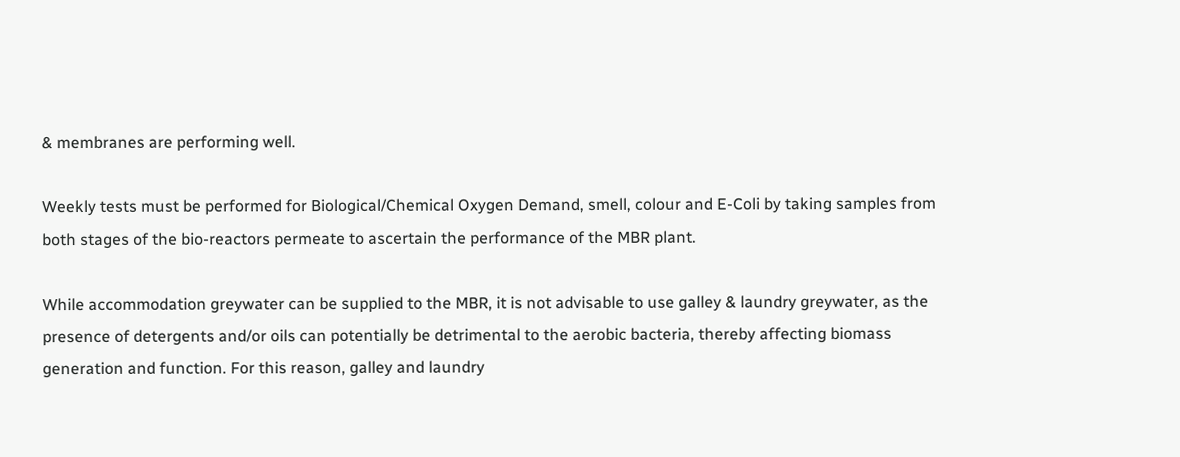& membranes are performing well.

Weekly tests must be performed for Biological/Chemical Oxygen Demand, smell, colour and E-Coli by taking samples from both stages of the bio-reactors permeate to ascertain the performance of the MBR plant.

While accommodation greywater can be supplied to the MBR, it is not advisable to use galley & laundry greywater, as the presence of detergents and/or oils can potentially be detrimental to the aerobic bacteria, thereby affecting biomass generation and function. For this reason, galley and laundry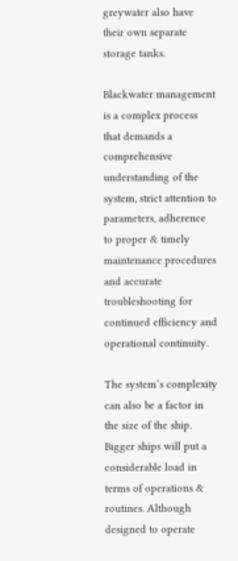greywater also have their own separate storage tanks.

Blackwater management is a complex process that demands a comprehensive understanding of the system, strict attention to parameters, adherence to proper & timely maintenance procedures and accurate troubleshooting for continued efficiency and operational continuity.

The system’s complexity can also be a factor in the size of the ship. Bigger ships will put a considerable load in terms of operations & routines. Although designed to operate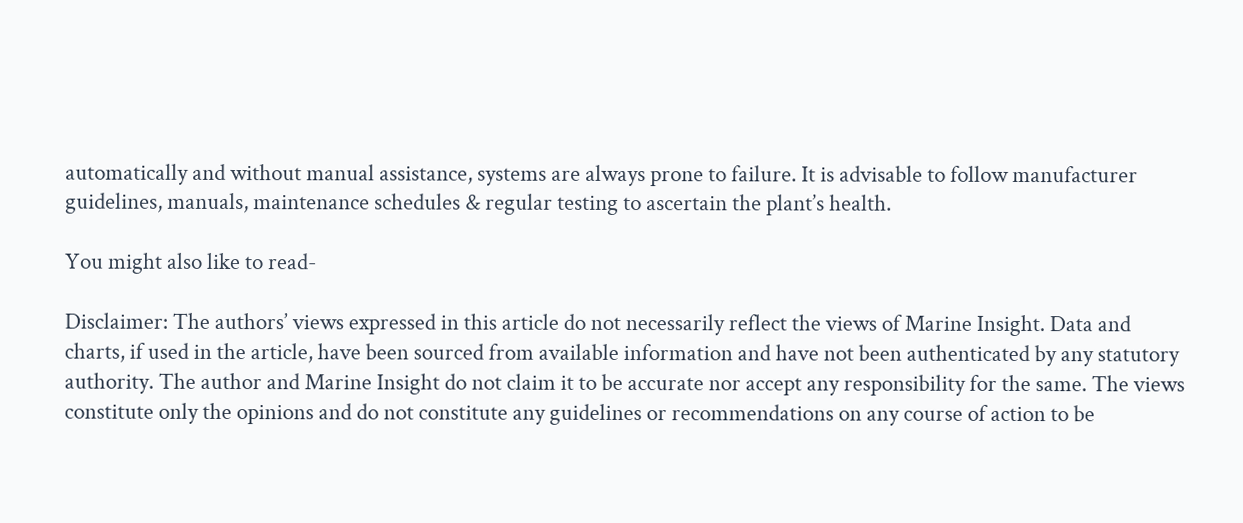automatically and without manual assistance, systems are always prone to failure. It is advisable to follow manufacturer guidelines, manuals, maintenance schedules & regular testing to ascertain the plant’s health.

You might also like to read-

Disclaimer: The authors’ views expressed in this article do not necessarily reflect the views of Marine Insight. Data and charts, if used in the article, have been sourced from available information and have not been authenticated by any statutory authority. The author and Marine Insight do not claim it to be accurate nor accept any responsibility for the same. The views constitute only the opinions and do not constitute any guidelines or recommendations on any course of action to be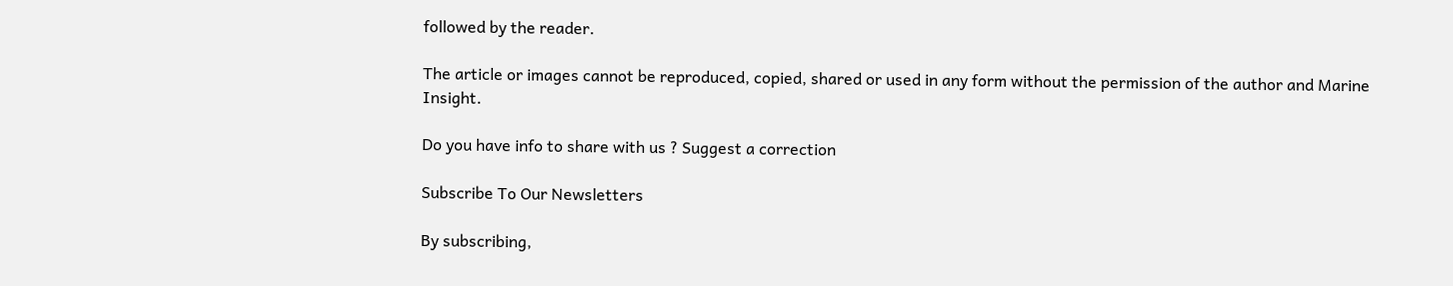followed by the reader.

The article or images cannot be reproduced, copied, shared or used in any form without the permission of the author and Marine Insight.

Do you have info to share with us ? Suggest a correction

Subscribe To Our Newsletters

By subscribing,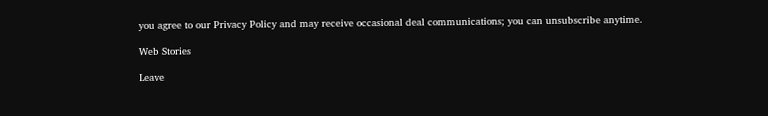you agree to our Privacy Policy and may receive occasional deal communications; you can unsubscribe anytime.

Web Stories

Leave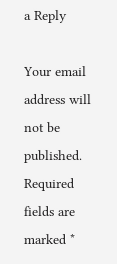a Reply

Your email address will not be published. Required fields are marked *